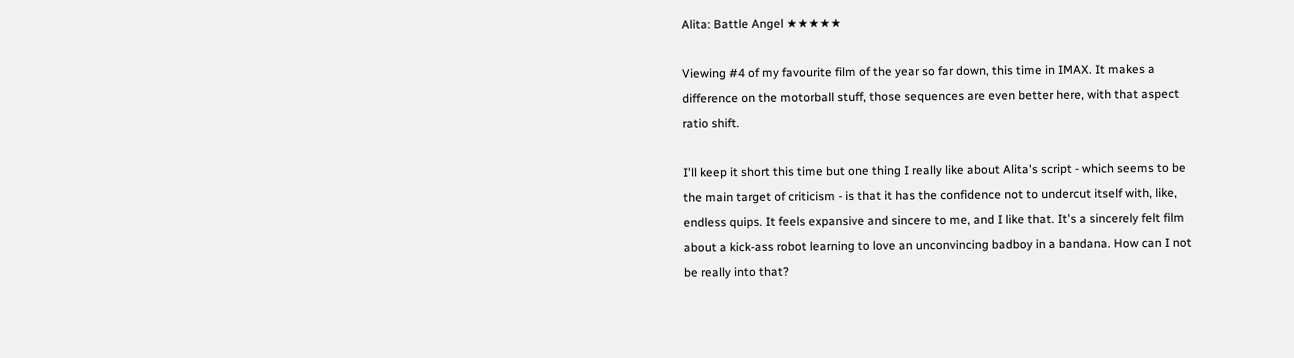Alita: Battle Angel ★★★★★

Viewing #4 of my favourite film of the year so far down, this time in IMAX. It makes a difference on the motorball stuff, those sequences are even better here, with that aspect ratio shift.

I'll keep it short this time but one thing I really like about Alita's script - which seems to be the main target of criticism - is that it has the confidence not to undercut itself with, like, endless quips. It feels expansive and sincere to me, and I like that. It's a sincerely felt film about a kick-ass robot learning to love an unconvincing badboy in a bandana. How can I not be really into that?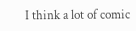I think a lot of comic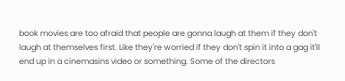book movies are too afraid that people are gonna laugh at them if they don't laugh at themselves first. Like they're worried if they don't spin it into a gag it'll end up in a cinemasins video or something. Some of the directors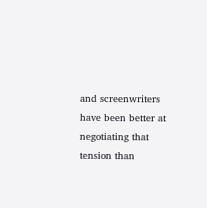and screenwriters have been better at negotiating that tension than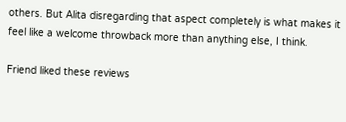others. But Alita disregarding that aspect completely is what makes it feel like a welcome throwback more than anything else, I think.

Friend liked these reviews